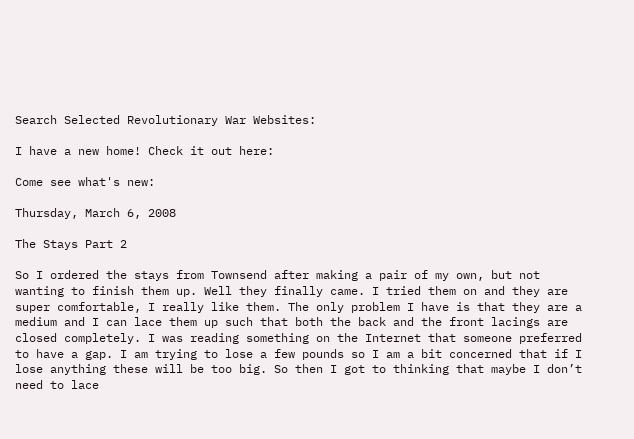Search Selected Revolutionary War Websites:

I have a new home! Check it out here:

Come see what's new:

Thursday, March 6, 2008

The Stays Part 2

So I ordered the stays from Townsend after making a pair of my own, but not wanting to finish them up. Well they finally came. I tried them on and they are super comfortable, I really like them. The only problem I have is that they are a medium and I can lace them up such that both the back and the front lacings are closed completely. I was reading something on the Internet that someone preferred to have a gap. I am trying to lose a few pounds so I am a bit concerned that if I lose anything these will be too big. So then I got to thinking that maybe I don’t need to lace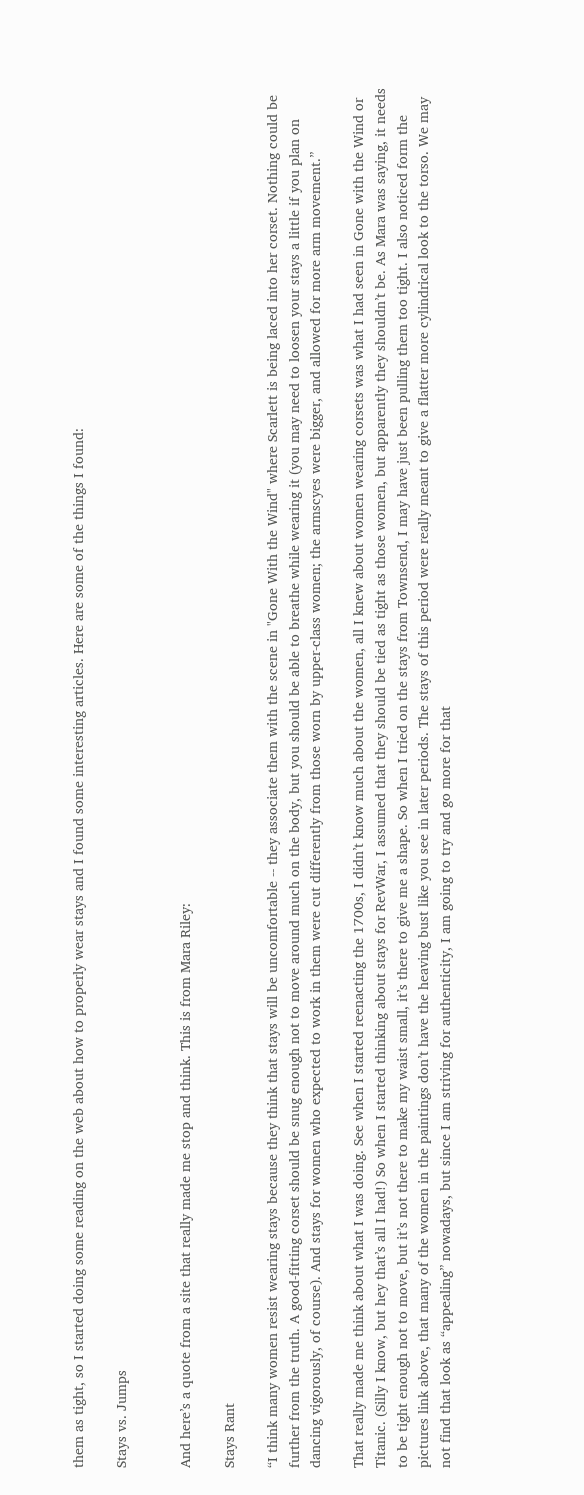them as tight, so I started doing some reading on the web about how to properly wear stays and I found some interesting articles. Here are some of the things I found:

Stays vs. Jumps


And here’s a quote from a site that really made me stop and think. This is from Mara Riley:

Stays Rant

“I think many women resist wearing stays because they think that stays will be uncomfortable -- they associate them with the scene in "Gone With the Wind" where Scarlett is being laced into her corset. Nothing could be further from the truth. A good-fitting corset should be snug enough not to move around much on the body, but you should be able to breathe while wearing it (you may need to loosen your stays a little if you plan on dancing vigorously, of course). And stays for women who expected to work in them were cut differently from those worn by upper-class women; the armscyes were bigger, and allowed for more arm movement.”

That really made me think about what I was doing. See when I started reenacting the 1700s, I didn’t know much about the women, all I knew about women wearing corsets was what I had seen in Gone with the Wind or Titanic. (Silly I know, but hey that’s all I had!) So when I started thinking about stays for RevWar, I assumed that they should be tied as tight as those women, but apparently they shouldn’t be. As Mara was saying, it needs to be tight enough not to move, but it’s not there to make my waist small, it’s there to give me a shape. So when I tried on the stays from Townsend, I may have just been pulling them too tight. I also noticed form the pictures link above, that many of the women in the paintings don’t have the heaving bust like you see in later periods. The stays of this period were really meant to give a flatter more cylindrical look to the torso. We may not find that look as “appealing” nowadays, but since I am striving for authenticity, I am going to try and go more for that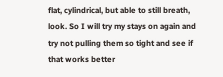flat, cylindrical, but able to still breath, look. So I will try my stays on again and try not pulling them so tight and see if that works better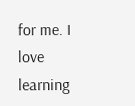for me. I love learning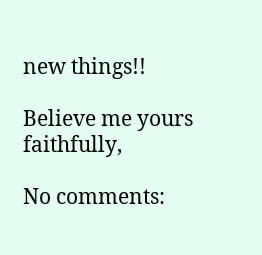new things!!

Believe me yours faithfully,

No comments: